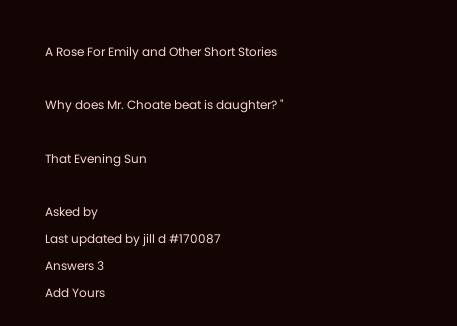A Rose For Emily and Other Short Stories

Why does Mr. Choate beat is daughter? "

That Evening Sun

Asked by
Last updated by jill d #170087
Answers 3
Add Yours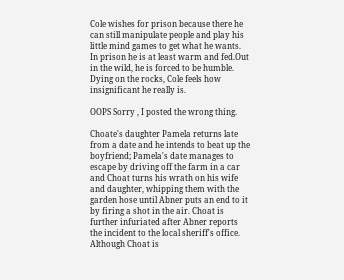Cole wishes for prison because there he can still manipulate people and play his little mind games to get what he wants. In prison he is at least warm and fed.Out in the wild, he is forced to be humble. Dying on the rocks, Cole feels how insignificant he really is.

OOPS Sorry , I posted the wrong thing.

Choate's daughter Pamela returns late from a date and he intends to beat up the boyfriend; Pamela's date manages to escape by driving off the farm in a car and Choat turns his wrath on his wife and daughter, whipping them with the garden hose until Abner puts an end to it by firing a shot in the air. Choat is further infuriated after Abner reports the incident to the local sheriff's office. Although Choat is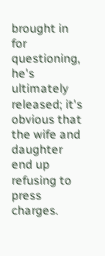brought in for questioning, he's ultimately released; it's obvious that the wife and daughter end up refusing to press charges.